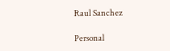Raul Sanchez

Personal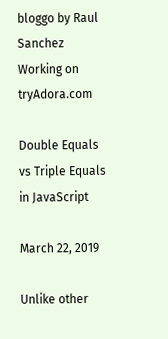bloggo by Raul Sanchez
Working on tryAdora.com

Double Equals vs Triple Equals in JavaScript

March 22, 2019

Unlike other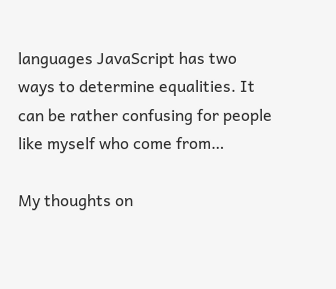languages JavaScript has two ways to determine equalities. It can be rather confusing for people like myself who come from…

My thoughts on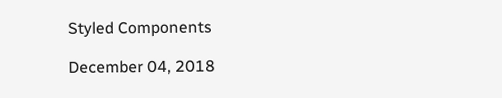Styled Components

December 04, 2018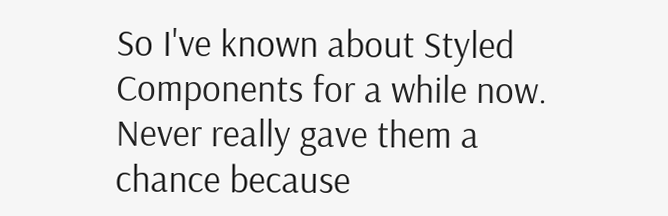So I've known about Styled Components for a while now. Never really gave them a chance because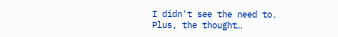I didn't see the need to. Plus, the thought…